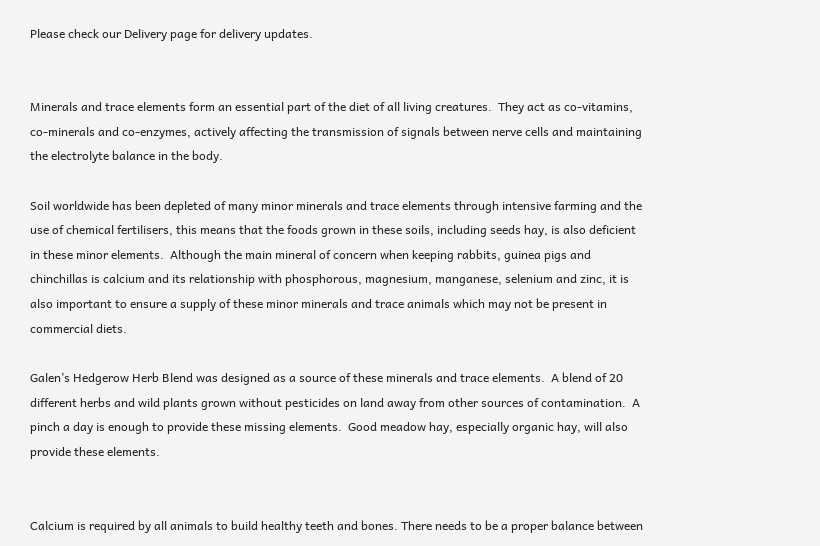Please check our Delivery page for delivery updates.


Minerals and trace elements form an essential part of the diet of all living creatures.  They act as co-vitamins, co-minerals and co-enzymes, actively affecting the transmission of signals between nerve cells and maintaining the electrolyte balance in the body.

Soil worldwide has been depleted of many minor minerals and trace elements through intensive farming and the use of chemical fertilisers, this means that the foods grown in these soils, including seeds hay, is also deficient in these minor elements.  Although the main mineral of concern when keeping rabbits, guinea pigs and chinchillas is calcium and its relationship with phosphorous, magnesium, manganese, selenium and zinc, it is also important to ensure a supply of these minor minerals and trace animals which may not be present in commercial diets.

Galen’s Hedgerow Herb Blend was designed as a source of these minerals and trace elements.  A blend of 20 different herbs and wild plants grown without pesticides on land away from other sources of contamination.  A pinch a day is enough to provide these missing elements.  Good meadow hay, especially organic hay, will also provide these elements.


Calcium is required by all animals to build healthy teeth and bones. There needs to be a proper balance between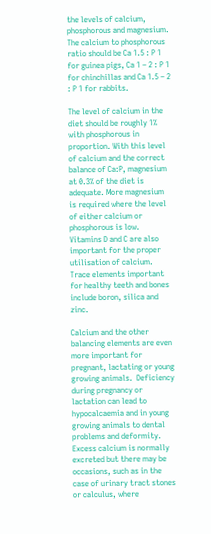the levels of calcium, phosphorous and magnesium. The calcium to phosphorous ratio should be Ca 1.5 : P 1 for guinea pigs, Ca 1 – 2 : P 1 for chinchillas and Ca 1.5 – 2 : P 1 for rabbits.

The level of calcium in the diet should be roughly 1% with phosphorous in proportion. With this level of calcium and the correct balance of Ca:P, magnesium at 0.3% of the diet is adequate. More magnesium is required where the level of either calcium or phosphorous is low.  Vitamins D and C are also important for the proper utilisation of calcium.  Trace elements important for healthy teeth and bones include boron, silica and zinc.

Calcium and the other balancing elements are even more important for pregnant, lactating or young growing animals.  Deficiency during pregnancy or lactation can lead to hypocalcaemia and in young growing animals to dental problems and deformity.  Excess calcium is normally excreted but there may be occasions, such as in the case of urinary tract stones or calculus, where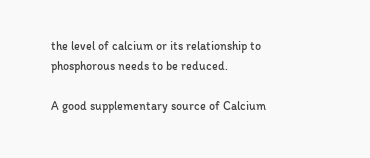the level of calcium or its relationship to phosphorous needs to be reduced.

A good supplementary source of Calcium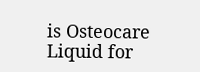is Osteocare Liquid for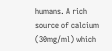humans. A rich source of calcium (30mg/ml) which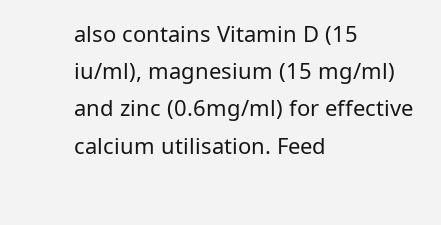also contains Vitamin D (15 iu/ml), magnesium (15 mg/ml) and zinc (0.6mg/ml) for effective calcium utilisation. Feed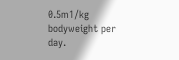0.5m1/kg bodyweight per day.